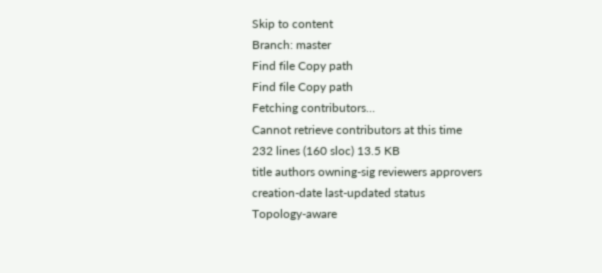Skip to content
Branch: master
Find file Copy path
Find file Copy path
Fetching contributors…
Cannot retrieve contributors at this time
232 lines (160 sloc) 13.5 KB
title authors owning-sig reviewers approvers creation-date last-updated status
Topology-aware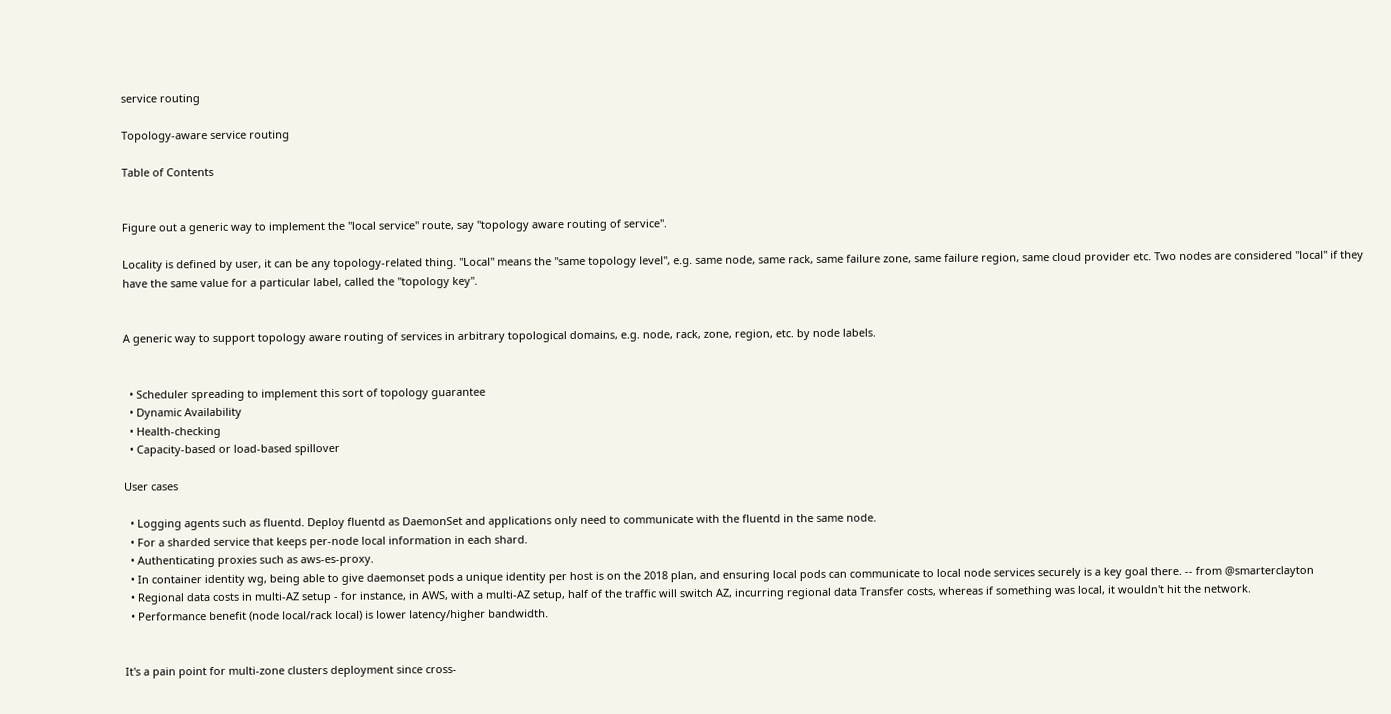service routing

Topology-aware service routing

Table of Contents


Figure out a generic way to implement the "local service" route, say "topology aware routing of service".

Locality is defined by user, it can be any topology-related thing. "Local" means the "same topology level", e.g. same node, same rack, same failure zone, same failure region, same cloud provider etc. Two nodes are considered "local" if they have the same value for a particular label, called the "topology key".


A generic way to support topology aware routing of services in arbitrary topological domains, e.g. node, rack, zone, region, etc. by node labels.


  • Scheduler spreading to implement this sort of topology guarantee
  • Dynamic Availability
  • Health-checking
  • Capacity-based or load-based spillover

User cases

  • Logging agents such as fluentd. Deploy fluentd as DaemonSet and applications only need to communicate with the fluentd in the same node.
  • For a sharded service that keeps per-node local information in each shard.
  • Authenticating proxies such as aws-es-proxy.
  • In container identity wg, being able to give daemonset pods a unique identity per host is on the 2018 plan, and ensuring local pods can communicate to local node services securely is a key goal there. -- from @smarterclayton
  • Regional data costs in multi-AZ setup - for instance, in AWS, with a multi-AZ setup, half of the traffic will switch AZ, incurring regional data Transfer costs, whereas if something was local, it wouldn't hit the network.
  • Performance benefit (node local/rack local) is lower latency/higher bandwidth.


It's a pain point for multi-zone clusters deployment since cross-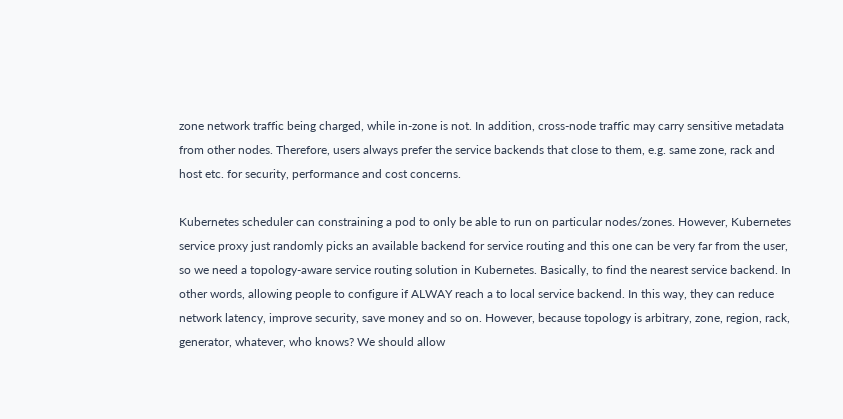zone network traffic being charged, while in-zone is not. In addition, cross-node traffic may carry sensitive metadata from other nodes. Therefore, users always prefer the service backends that close to them, e.g. same zone, rack and host etc. for security, performance and cost concerns.

Kubernetes scheduler can constraining a pod to only be able to run on particular nodes/zones. However, Kubernetes service proxy just randomly picks an available backend for service routing and this one can be very far from the user, so we need a topology-aware service routing solution in Kubernetes. Basically, to find the nearest service backend. In other words, allowing people to configure if ALWAY reach a to local service backend. In this way, they can reduce network latency, improve security, save money and so on. However, because topology is arbitrary, zone, region, rack, generator, whatever, who knows? We should allow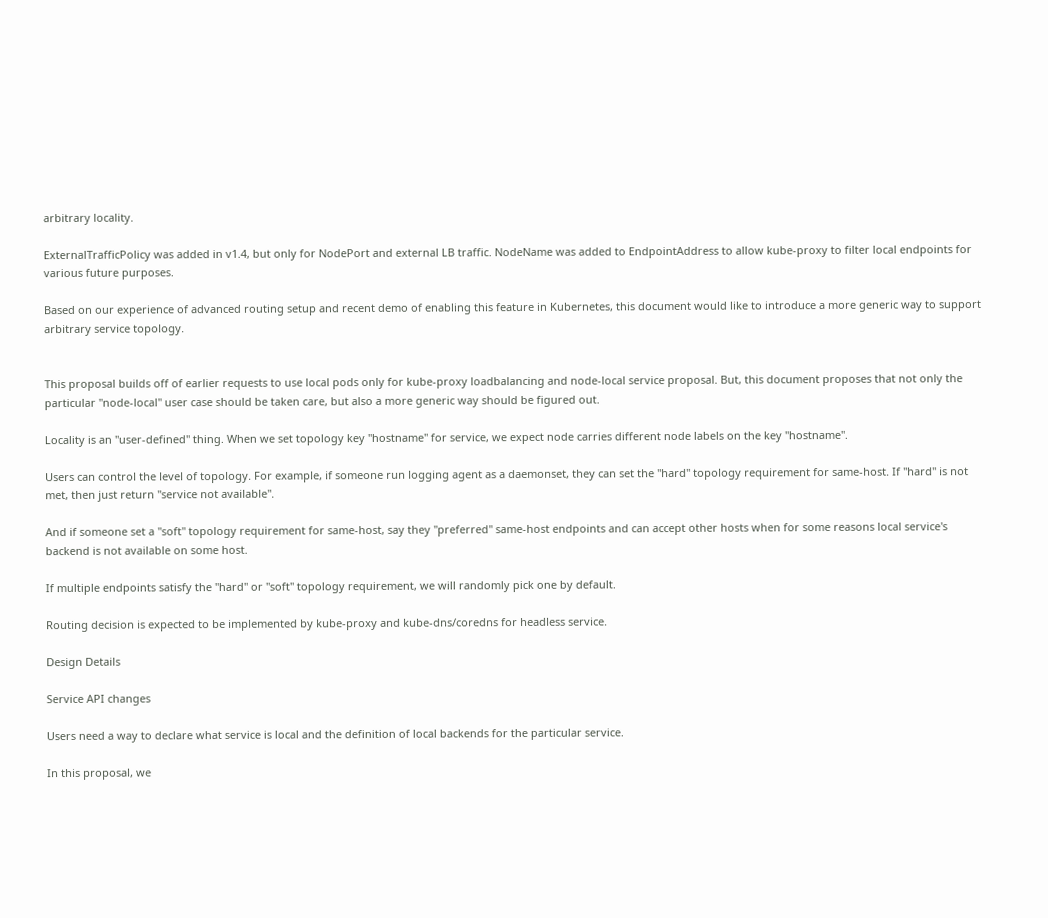arbitrary locality.

ExternalTrafficPolicy was added in v1.4, but only for NodePort and external LB traffic. NodeName was added to EndpointAddress to allow kube-proxy to filter local endpoints for various future purposes.

Based on our experience of advanced routing setup and recent demo of enabling this feature in Kubernetes, this document would like to introduce a more generic way to support arbitrary service topology.


This proposal builds off of earlier requests to use local pods only for kube-proxy loadbalancing and node-local service proposal. But, this document proposes that not only the particular "node-local" user case should be taken care, but also a more generic way should be figured out.

Locality is an "user-defined" thing. When we set topology key "hostname" for service, we expect node carries different node labels on the key "hostname".

Users can control the level of topology. For example, if someone run logging agent as a daemonset, they can set the "hard" topology requirement for same-host. If "hard" is not met, then just return "service not available".

And if someone set a "soft" topology requirement for same-host, say they "preferred" same-host endpoints and can accept other hosts when for some reasons local service's backend is not available on some host.

If multiple endpoints satisfy the "hard" or "soft" topology requirement, we will randomly pick one by default.

Routing decision is expected to be implemented by kube-proxy and kube-dns/coredns for headless service.

Design Details

Service API changes

Users need a way to declare what service is local and the definition of local backends for the particular service.

In this proposal, we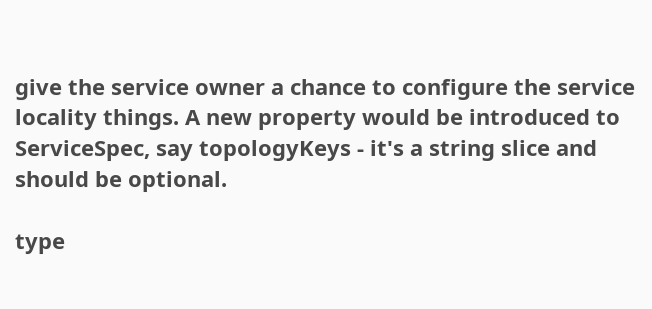give the service owner a chance to configure the service locality things. A new property would be introduced to ServiceSpec, say topologyKeys - it's a string slice and should be optional.

type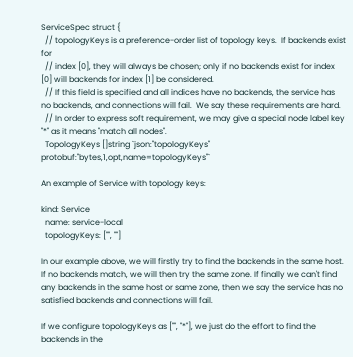ServiceSpec struct {
  // topologyKeys is a preference-order list of topology keys.  If backends exist for
  // index [0], they will always be chosen; only if no backends exist for index [0] will backends for index [1] be considered.
  // If this field is specified and all indices have no backends, the service has no backends, and connections will fail.  We say these requirements are hard.
  // In order to express soft requirement, we may give a special node label key "*" as it means "match all nodes".
  TopologyKeys []string `json:"topologyKeys" protobuf:"bytes,1,opt,name=topologyKeys"`

An example of Service with topology keys:

kind: Service
  name: service-local
  topologyKeys: ["", ""]

In our example above, we will firstly try to find the backends in the same host. If no backends match, we will then try the same zone. If finally we can't find any backends in the same host or same zone, then we say the service has no satisfied backends and connections will fail.

If we configure topologyKeys as ["", "*"], we just do the effort to find the backends in the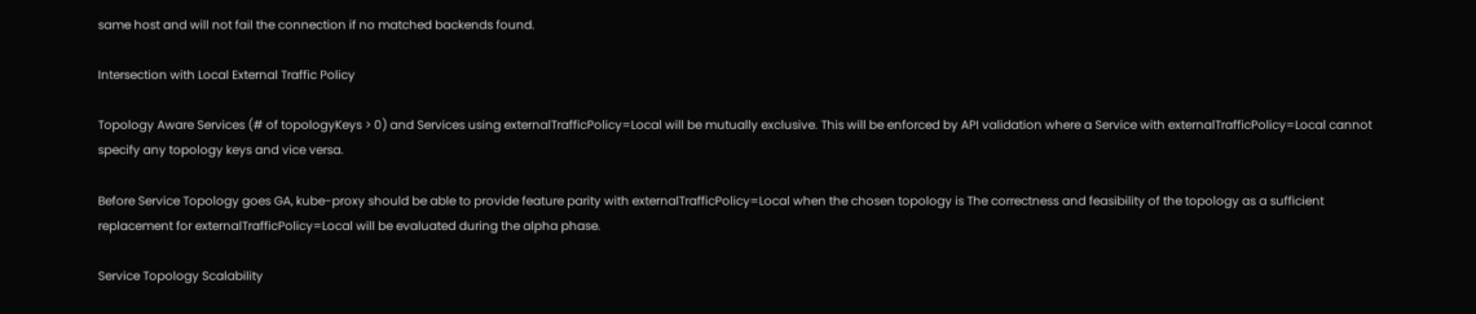same host and will not fail the connection if no matched backends found.

Intersection with Local External Traffic Policy

Topology Aware Services (# of topologyKeys > 0) and Services using externalTrafficPolicy=Local will be mutually exclusive. This will be enforced by API validation where a Service with externalTrafficPolicy=Local cannot specify any topology keys and vice versa.

Before Service Topology goes GA, kube-proxy should be able to provide feature parity with externalTrafficPolicy=Local when the chosen topology is The correctness and feasibility of the topology as a sufficient replacement for externalTrafficPolicy=Local will be evaluated during the alpha phase.

Service Topology Scalability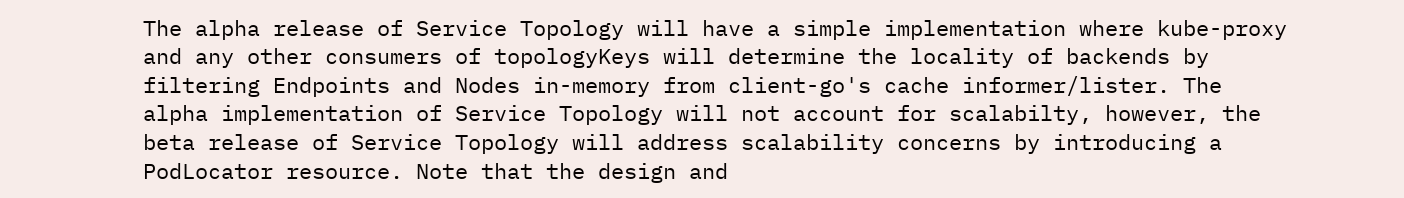The alpha release of Service Topology will have a simple implementation where kube-proxy and any other consumers of topologyKeys will determine the locality of backends by filtering Endpoints and Nodes in-memory from client-go's cache informer/lister. The alpha implementation of Service Topology will not account for scalabilty, however, the beta release of Service Topology will address scalability concerns by introducing a PodLocator resource. Note that the design and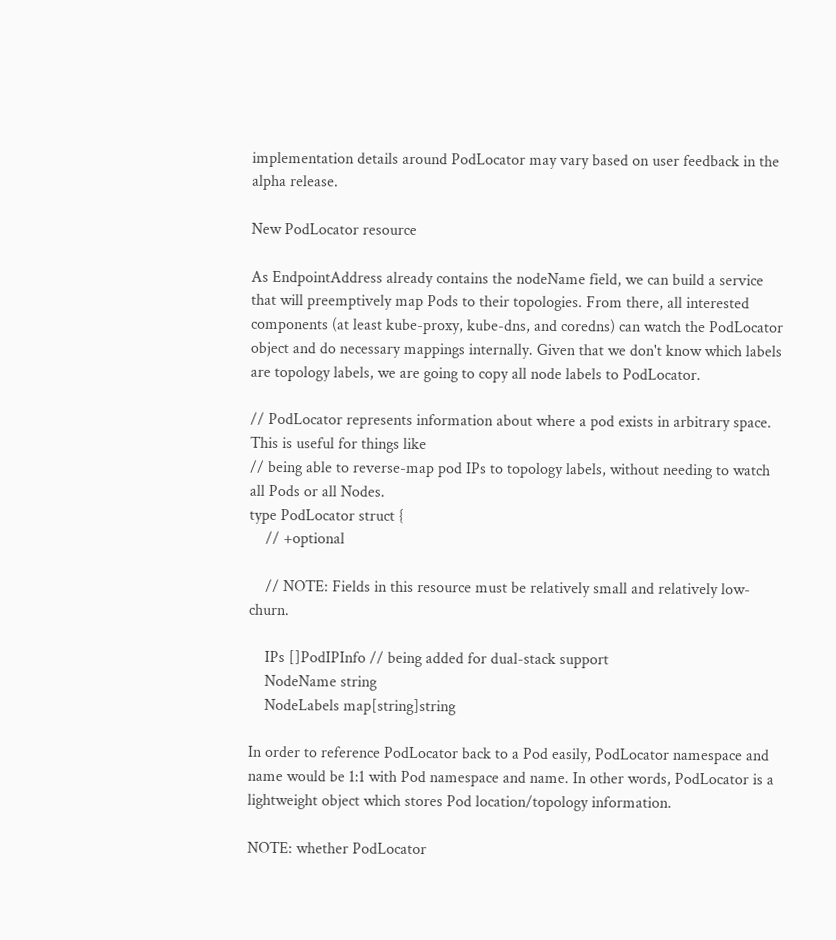implementation details around PodLocator may vary based on user feedback in the alpha release.

New PodLocator resource

As EndpointAddress already contains the nodeName field, we can build a service that will preemptively map Pods to their topologies. From there, all interested components (at least kube-proxy, kube-dns, and coredns) can watch the PodLocator object and do necessary mappings internally. Given that we don't know which labels are topology labels, we are going to copy all node labels to PodLocator.

// PodLocator represents information about where a pod exists in arbitrary space.  This is useful for things like
// being able to reverse-map pod IPs to topology labels, without needing to watch all Pods or all Nodes.
type PodLocator struct {
    // +optional

    // NOTE: Fields in this resource must be relatively small and relatively low-churn.

    IPs []PodIPInfo // being added for dual-stack support
    NodeName string
    NodeLabels map[string]string

In order to reference PodLocator back to a Pod easily, PodLocator namespace and name would be 1:1 with Pod namespace and name. In other words, PodLocator is a lightweight object which stores Pod location/topology information.

NOTE: whether PodLocator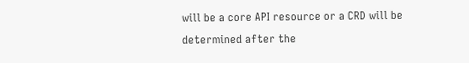will be a core API resource or a CRD will be determined after the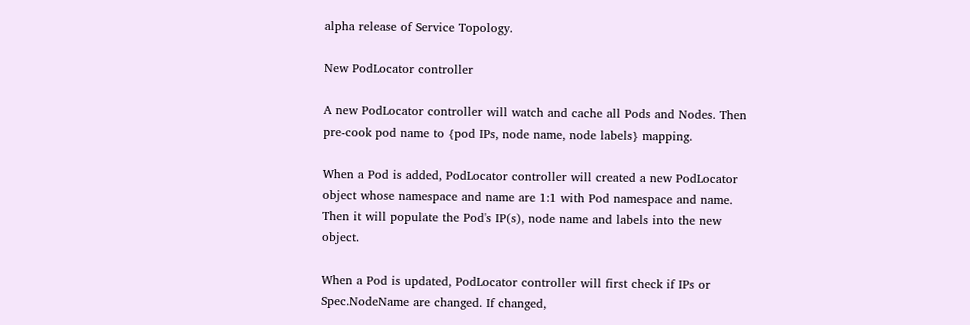alpha release of Service Topology.

New PodLocator controller

A new PodLocator controller will watch and cache all Pods and Nodes. Then pre-cook pod name to {pod IPs, node name, node labels} mapping.

When a Pod is added, PodLocator controller will created a new PodLocator object whose namespace and name are 1:1 with Pod namespace and name. Then it will populate the Pod's IP(s), node name and labels into the new object.

When a Pod is updated, PodLocator controller will first check if IPs or Spec.NodeName are changed. If changed,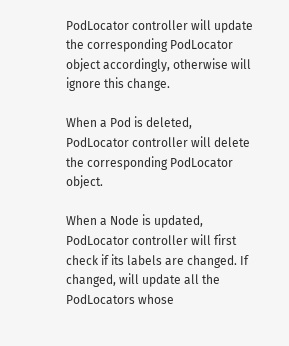PodLocator controller will update the corresponding PodLocator object accordingly, otherwise will ignore this change.

When a Pod is deleted, PodLocator controller will delete the corresponding PodLocator object.

When a Node is updated, PodLocator controller will first check if its labels are changed. If changed, will update all the PodLocators whose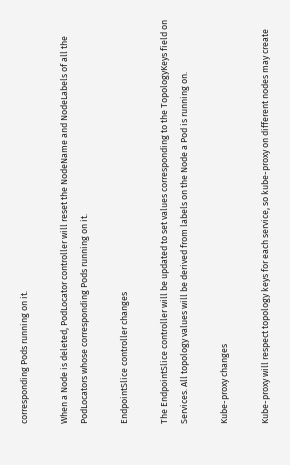corresponding Pods running on it.

When a Node is deleted, PodLocator controller will reset the NodeName and NodeLabels of all the PodLocators whose corresponding Pods running on it.

EndpointSlice controller changes

The EndpointSlice controller will be updated to set values corresponding to the TopologyKeys field on Services. All topology values will be derived from labels on the Node a Pod is running on.

Kube-proxy changes

Kube-proxy will respect topology keys for each service, so kube-proxy on different nodes may create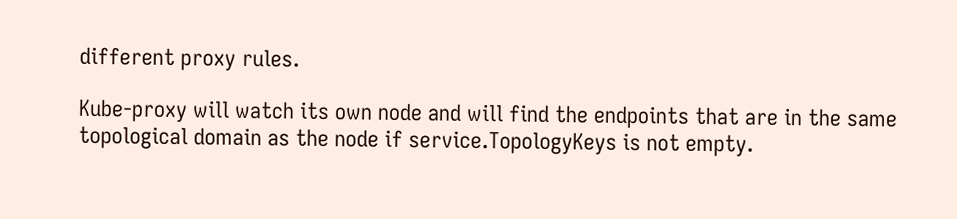different proxy rules.

Kube-proxy will watch its own node and will find the endpoints that are in the same topological domain as the node if service.TopologyKeys is not empty.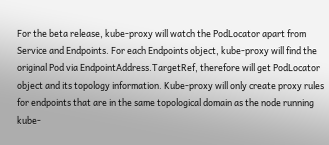For the beta release, kube-proxy will watch the PodLocator apart from Service and Endpoints. For each Endpoints object, kube-proxy will find the original Pod via EndpointAddress.TargetRef, therefore will get PodLocator object and its topology information. Kube-proxy will only create proxy rules for endpoints that are in the same topological domain as the node running kube-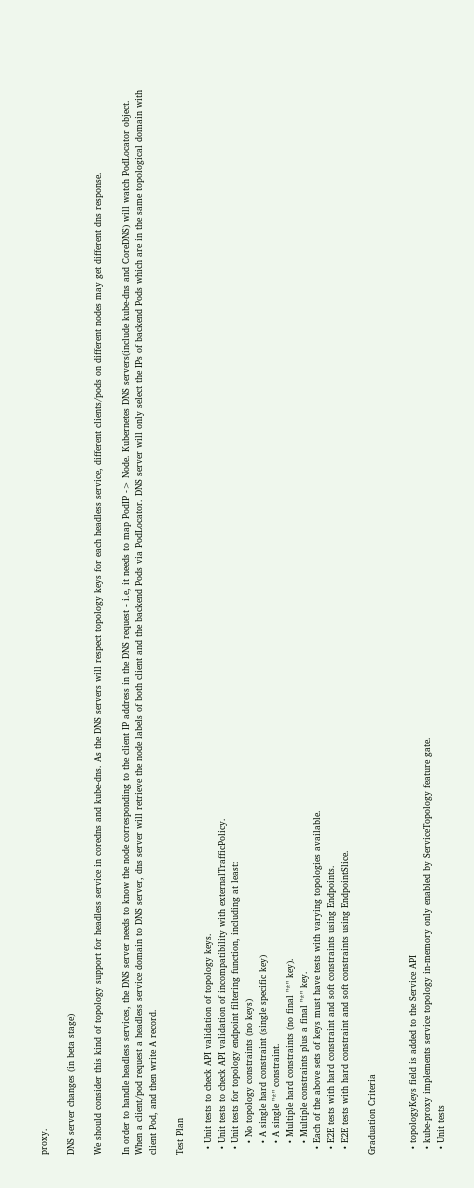proxy.

DNS server changes (in beta stage)

We should consider this kind of topology support for headless service in coredns and kube-dns. As the DNS servers will respect topology keys for each headless service, different clients/pods on different nodes may get different dns response.

In order to handle headless services, the DNS server needs to know the node corresponding to the client IP address in the DNS request - i.e, it needs to map PodIP -> Node. Kubernetes DNS servers(include kube-dns and CoreDNS) will watch PodLocator object. When a client/pod request a headless service domain to DNS server, dns server will retrieve the node labels of both client and the backend Pods via PodLocator. DNS server will only select the IPs of backend Pods which are in the same topological domain with client Pod, and then write A record.

Test Plan

  • Unit tests to check API validation of topology keys.
  • Unit tests to check API validation of incompatibility with externalTrafficPolicy.
  • Unit tests for topology endpoint filtering function, including at least:
    • No topology constraints (no keys)
    • A single hard constraint (single specific key)
    • A single "*" constraint.
    • Multiple hard constraints (no final "*" key).
    • Multiple constraints plus a final "*" key.
  • Each of the above sets of keys must have tests with varying topologies available.
  • E2E tests with hard constraint and soft constraints using Endpoints.
  • E2E tests with hard constraint and soft constraints using EndpointSlice.

Graduation Criteria


  • topologyKeys field is added to the Service API
  • kube-proxy implements service topology in-memory only enabled by ServiceTopology feature gate.
  • Unit tests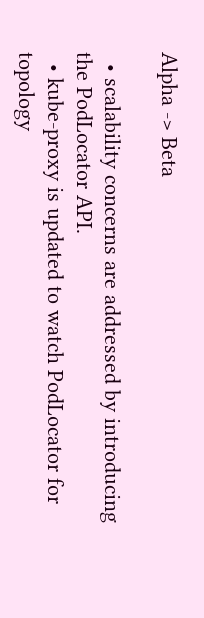Alpha -> Beta

  • scalability concerns are addressed by introducing the PodLocator API.
  • kube-proxy is updated to watch PodLocator for topology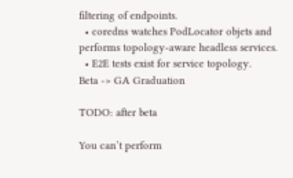filtering of endpoints.
  • coredns watches PodLocator objets and performs topology-aware headless services.
  • E2E tests exist for service topology.
Beta -> GA Graduation

TODO: after beta

You can’t perform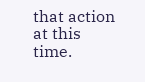that action at this time.